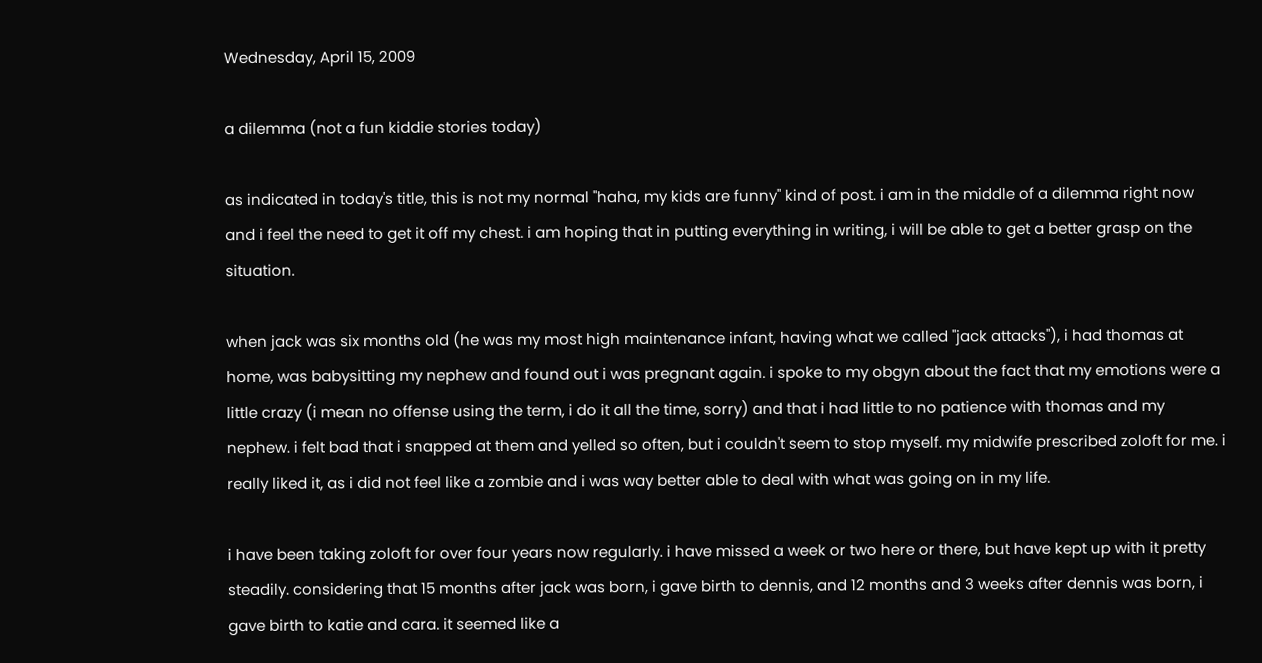Wednesday, April 15, 2009

a dilemma (not a fun kiddie stories today)

as indicated in today's title, this is not my normal "haha, my kids are funny" kind of post. i am in the middle of a dilemma right now and i feel the need to get it off my chest. i am hoping that in putting everything in writing, i will be able to get a better grasp on the situation.

when jack was six months old (he was my most high maintenance infant, having what we called "jack attacks"), i had thomas at home, was babysitting my nephew and found out i was pregnant again. i spoke to my obgyn about the fact that my emotions were a little crazy (i mean no offense using the term, i do it all the time, sorry) and that i had little to no patience with thomas and my nephew. i felt bad that i snapped at them and yelled so often, but i couldn't seem to stop myself. my midwife prescribed zoloft for me. i really liked it, as i did not feel like a zombie and i was way better able to deal with what was going on in my life.

i have been taking zoloft for over four years now regularly. i have missed a week or two here or there, but have kept up with it pretty steadily. considering that 15 months after jack was born, i gave birth to dennis, and 12 months and 3 weeks after dennis was born, i gave birth to katie and cara. it seemed like a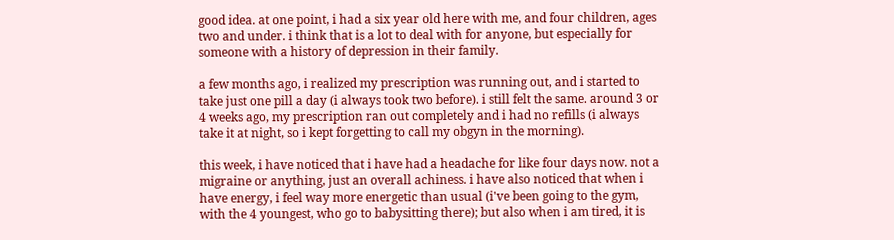good idea. at one point, i had a six year old here with me, and four children, ages two and under. i think that is a lot to deal with for anyone, but especially for someone with a history of depression in their family.

a few months ago, i realized my prescription was running out, and i started to take just one pill a day (i always took two before). i still felt the same. around 3 or 4 weeks ago, my prescription ran out completely and i had no refills (i always take it at night, so i kept forgetting to call my obgyn in the morning).

this week, i have noticed that i have had a headache for like four days now. not a migraine or anything, just an overall achiness. i have also noticed that when i have energy, i feel way more energetic than usual (i've been going to the gym, with the 4 youngest, who go to babysitting there); but also when i am tired, it is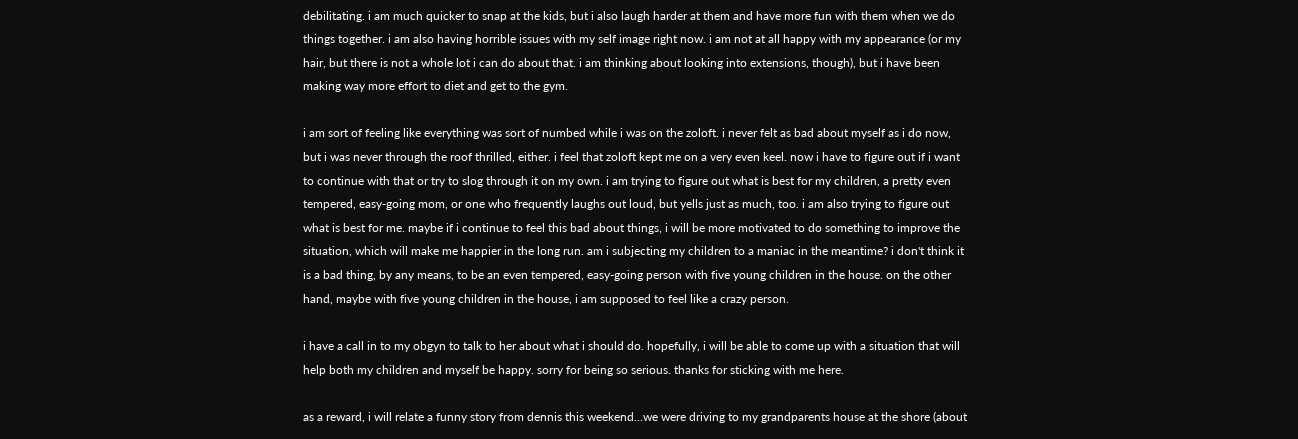debilitating. i am much quicker to snap at the kids, but i also laugh harder at them and have more fun with them when we do things together. i am also having horrible issues with my self image right now. i am not at all happy with my appearance (or my hair, but there is not a whole lot i can do about that. i am thinking about looking into extensions, though), but i have been making way more effort to diet and get to the gym.

i am sort of feeling like everything was sort of numbed while i was on the zoloft. i never felt as bad about myself as i do now, but i was never through the roof thrilled, either. i feel that zoloft kept me on a very even keel. now i have to figure out if i want to continue with that or try to slog through it on my own. i am trying to figure out what is best for my children, a pretty even tempered, easy-going mom, or one who frequently laughs out loud, but yells just as much, too. i am also trying to figure out what is best for me. maybe if i continue to feel this bad about things, i will be more motivated to do something to improve the situation, which will make me happier in the long run. am i subjecting my children to a maniac in the meantime? i don't think it is a bad thing, by any means, to be an even tempered, easy-going person with five young children in the house. on the other hand, maybe with five young children in the house, i am supposed to feel like a crazy person.

i have a call in to my obgyn to talk to her about what i should do. hopefully, i will be able to come up with a situation that will help both my children and myself be happy. sorry for being so serious. thanks for sticking with me here.

as a reward, i will relate a funny story from dennis this weekend...we were driving to my grandparents house at the shore (about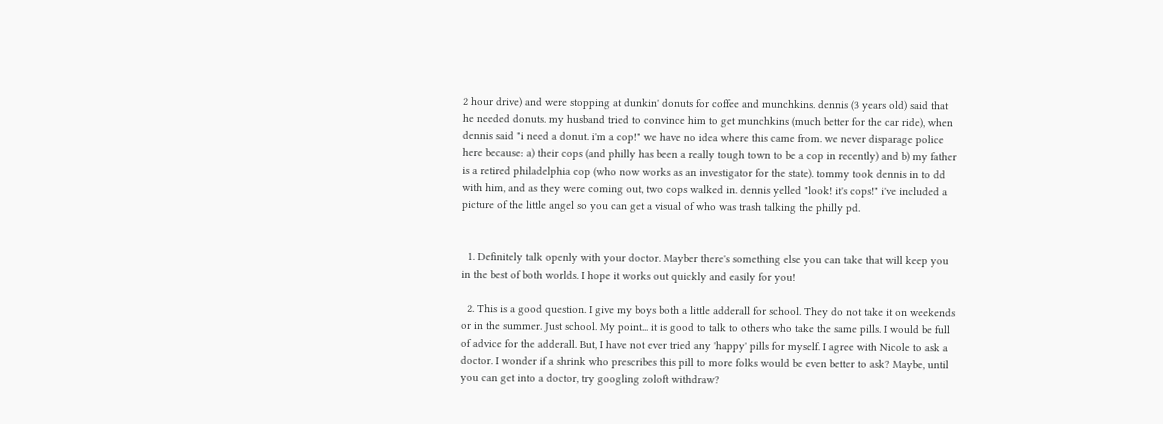2 hour drive) and were stopping at dunkin' donuts for coffee and munchkins. dennis (3 years old) said that he needed donuts. my husband tried to convince him to get munchkins (much better for the car ride), when dennis said "i need a donut. i'm a cop!" we have no idea where this came from. we never disparage police here because: a) their cops (and philly has been a really tough town to be a cop in recently) and b) my father is a retired philadelphia cop (who now works as an investigator for the state). tommy took dennis in to dd with him, and as they were coming out, two cops walked in. dennis yelled "look! it's cops!" i've included a picture of the little angel so you can get a visual of who was trash talking the philly pd.


  1. Definitely talk openly with your doctor. Mayber there's something else you can take that will keep you in the best of both worlds. I hope it works out quickly and easily for you!

  2. This is a good question. I give my boys both a little adderall for school. They do not take it on weekends or in the summer. Just school. My point... it is good to talk to others who take the same pills. I would be full of advice for the adderall. But, I have not ever tried any 'happy' pills for myself. I agree with Nicole to ask a doctor. I wonder if a shrink who prescribes this pill to more folks would be even better to ask? Maybe, until you can get into a doctor, try googling zoloft withdraw?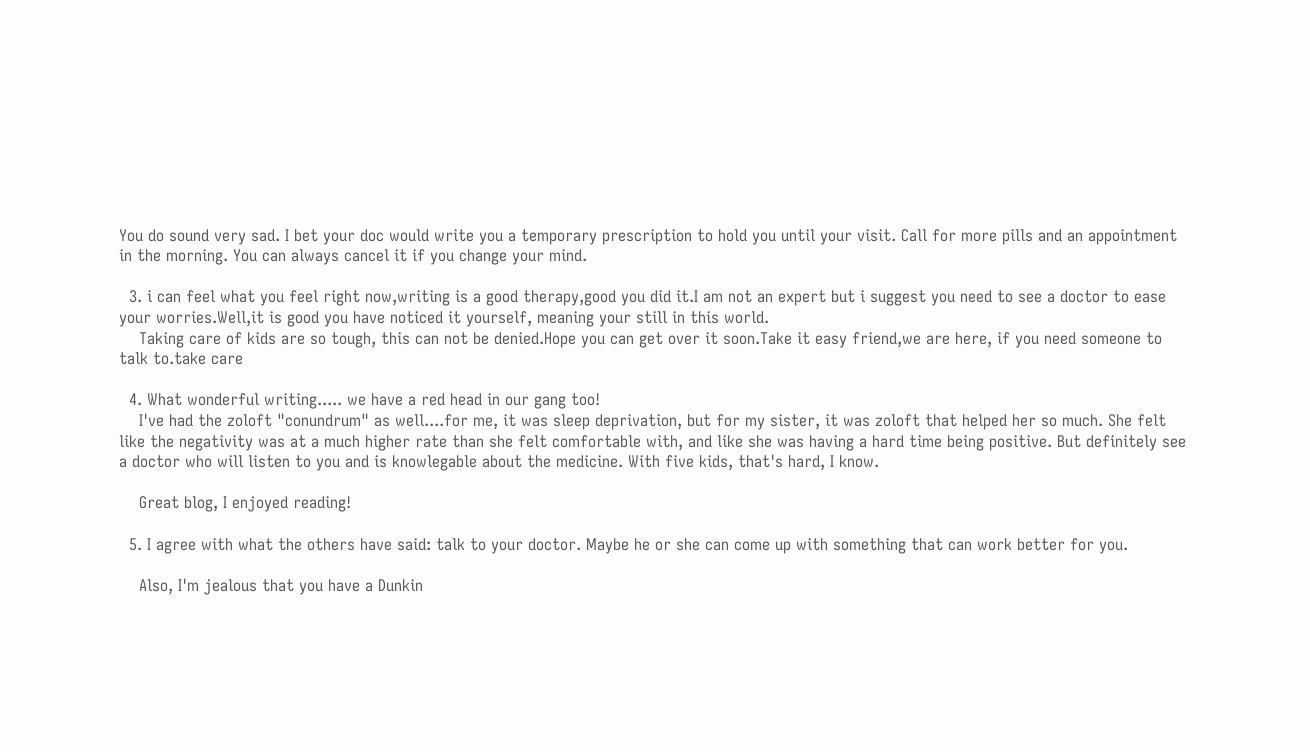You do sound very sad. I bet your doc would write you a temporary prescription to hold you until your visit. Call for more pills and an appointment in the morning. You can always cancel it if you change your mind.

  3. i can feel what you feel right now,writing is a good therapy,good you did it.I am not an expert but i suggest you need to see a doctor to ease your worries.Well,it is good you have noticed it yourself, meaning your still in this world.
    Taking care of kids are so tough, this can not be denied.Hope you can get over it soon.Take it easy friend,we are here, if you need someone to talk to.take care

  4. What wonderful writing..... we have a red head in our gang too!
    I've had the zoloft "conundrum" as well....for me, it was sleep deprivation, but for my sister, it was zoloft that helped her so much. She felt like the negativity was at a much higher rate than she felt comfortable with, and like she was having a hard time being positive. But definitely see a doctor who will listen to you and is knowlegable about the medicine. With five kids, that's hard, I know.

    Great blog, I enjoyed reading!

  5. I agree with what the others have said: talk to your doctor. Maybe he or she can come up with something that can work better for you.

    Also, I'm jealous that you have a Dunkin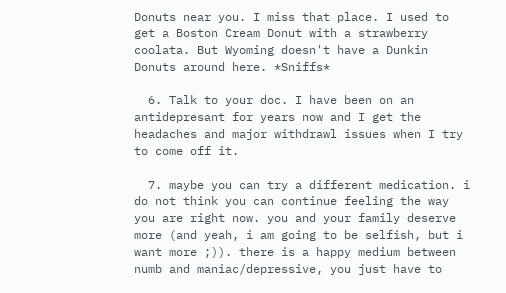Donuts near you. I miss that place. I used to get a Boston Cream Donut with a strawberry coolata. But Wyoming doesn't have a Dunkin Donuts around here. *Sniffs*

  6. Talk to your doc. I have been on an antidepresant for years now and I get the headaches and major withdrawl issues when I try to come off it.

  7. maybe you can try a different medication. i do not think you can continue feeling the way you are right now. you and your family deserve more (and yeah, i am going to be selfish, but i want more ;)). there is a happy medium between numb and maniac/depressive, you just have to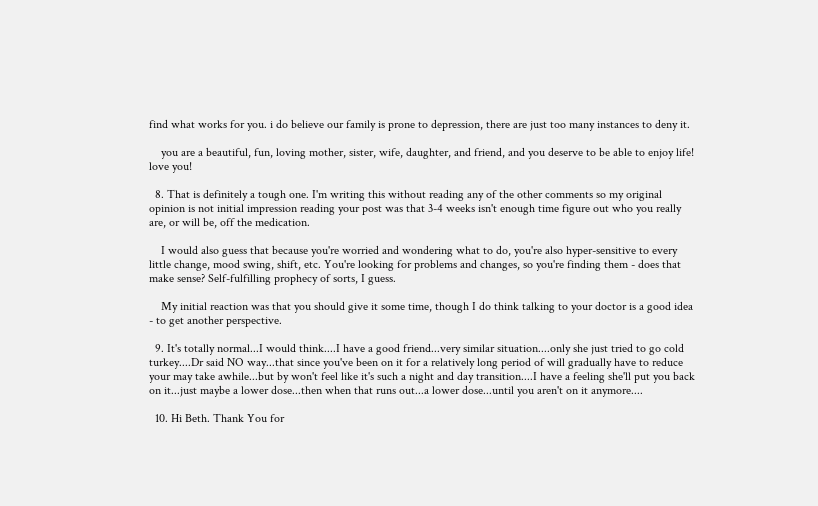find what works for you. i do believe our family is prone to depression, there are just too many instances to deny it.

    you are a beautiful, fun, loving mother, sister, wife, daughter, and friend, and you deserve to be able to enjoy life! love you!

  8. That is definitely a tough one. I'm writing this without reading any of the other comments so my original opinion is not initial impression reading your post was that 3-4 weeks isn't enough time figure out who you really are, or will be, off the medication.

    I would also guess that because you're worried and wondering what to do, you're also hyper-sensitive to every little change, mood swing, shift, etc. You're looking for problems and changes, so you're finding them - does that make sense? Self-fulfilling prophecy of sorts, I guess.

    My initial reaction was that you should give it some time, though I do think talking to your doctor is a good idea - to get another perspective.

  9. It's totally normal...I would think....I have a good friend...very similar situation....only she just tried to go cold turkey....Dr said NO way...that since you've been on it for a relatively long period of will gradually have to reduce your may take awhile...but by won't feel like it's such a night and day transition....I have a feeling she'll put you back on it...just maybe a lower dose...then when that runs out...a lower dose...until you aren't on it anymore....

  10. Hi Beth. Thank You for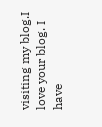visiting my blog.I love your blog. I have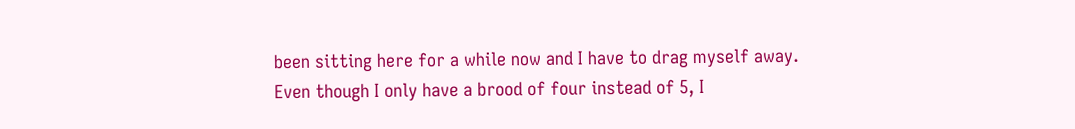been sitting here for a while now and I have to drag myself away. Even though I only have a brood of four instead of 5, I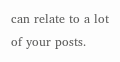can relate to a lot of your posts.